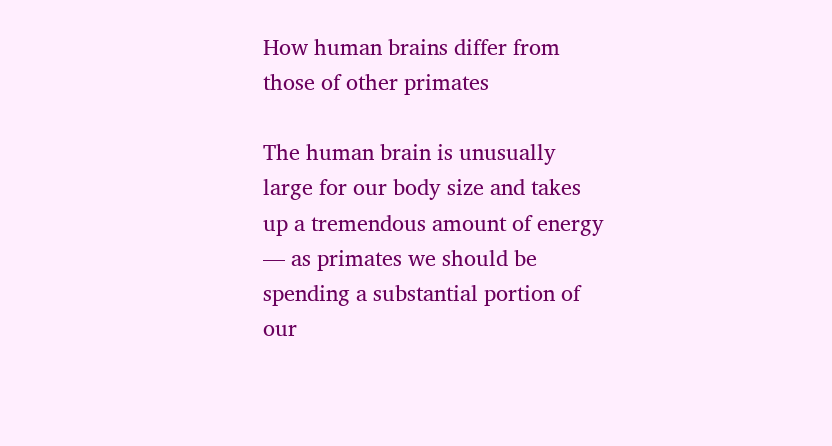How human brains differ from those of other primates

The human brain is unusually large for our body size and takes up a tremendous amount of energy — as primates we should be spending a substantial portion of our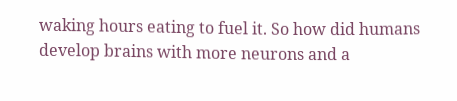waking hours eating to fuel it. So how did humans develop brains with more neurons and a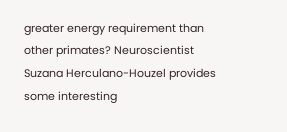greater energy requirement than other primates? Neuroscientist Suzana Herculano-Houzel provides some interesting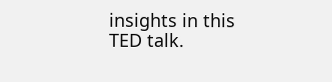insights in this TED talk.